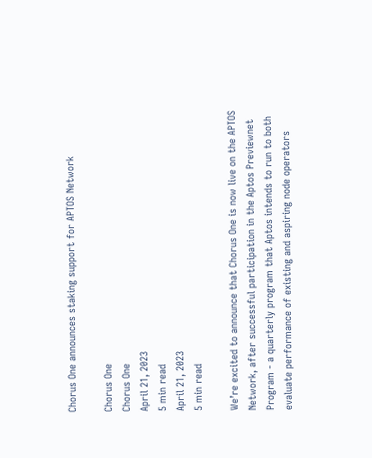Chorus One announces staking support for APTOS Network

Chorus One
Chorus One
April 21, 2023
5 min read
April 21, 2023
5 min read

We’re excited to announce that Chorus One is now live on the APTOS Network, after successful participation in the Aptos Previewnet Program - a quarterly program that Aptos intends to run to both evaluate performance of existing and aspiring node operators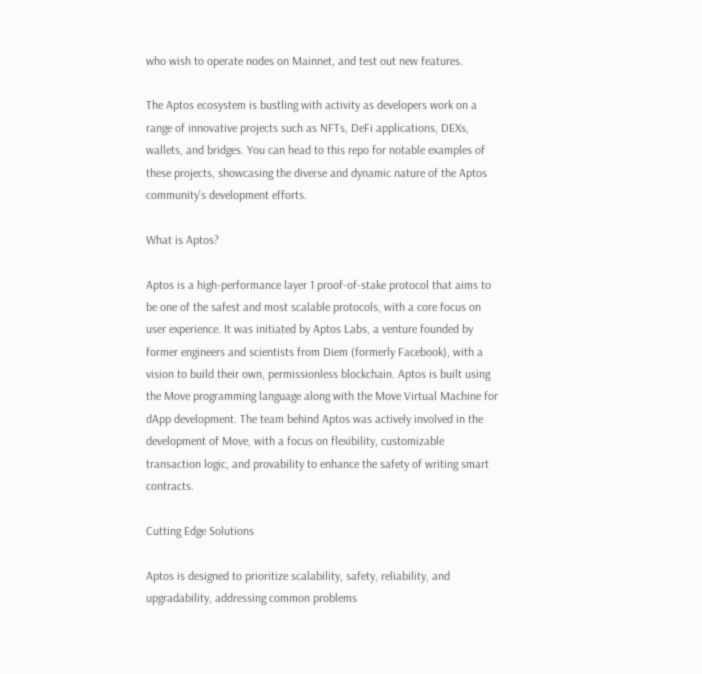who wish to operate nodes on Mainnet, and test out new features.

The Aptos ecosystem is bustling with activity as developers work on a range of innovative projects such as NFTs, DeFi applications, DEXs, wallets, and bridges. You can head to this repo for notable examples of these projects, showcasing the diverse and dynamic nature of the Aptos community's development efforts.

What is Aptos?

Aptos is a high-performance layer 1 proof-of-stake protocol that aims to be one of the safest and most scalable protocols, with a core focus on user experience. It was initiated by Aptos Labs, a venture founded by former engineers and scientists from Diem (formerly Facebook), with a vision to build their own, permissionless blockchain. Aptos is built using the Move programming language along with the Move Virtual Machine for dApp development. The team behind Aptos was actively involved in the development of Move, with a focus on flexibility, customizable transaction logic, and provability to enhance the safety of writing smart contracts.

Cutting Edge Solutions

Aptos is designed to prioritize scalability, safety, reliability, and upgradability, addressing common problems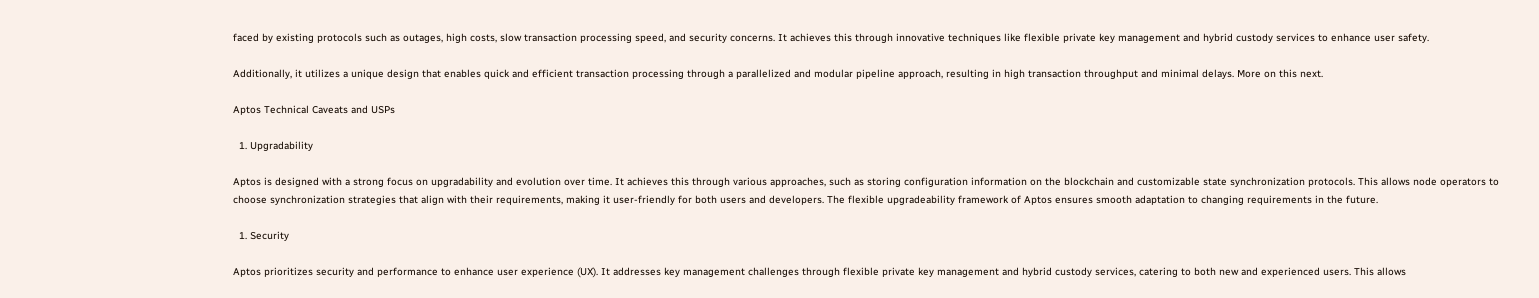faced by existing protocols such as outages, high costs, slow transaction processing speed, and security concerns. It achieves this through innovative techniques like flexible private key management and hybrid custody services to enhance user safety.

Additionally, it utilizes a unique design that enables quick and efficient transaction processing through a parallelized and modular pipeline approach, resulting in high transaction throughput and minimal delays. More on this next.

Aptos Technical Caveats and USPs

  1. Upgradability

Aptos is designed with a strong focus on upgradability and evolution over time. It achieves this through various approaches, such as storing configuration information on the blockchain and customizable state synchronization protocols. This allows node operators to choose synchronization strategies that align with their requirements, making it user-friendly for both users and developers. The flexible upgradeability framework of Aptos ensures smooth adaptation to changing requirements in the future.

  1. Security

Aptos prioritizes security and performance to enhance user experience (UX). It addresses key management challenges through flexible private key management and hybrid custody services, catering to both new and experienced users. This allows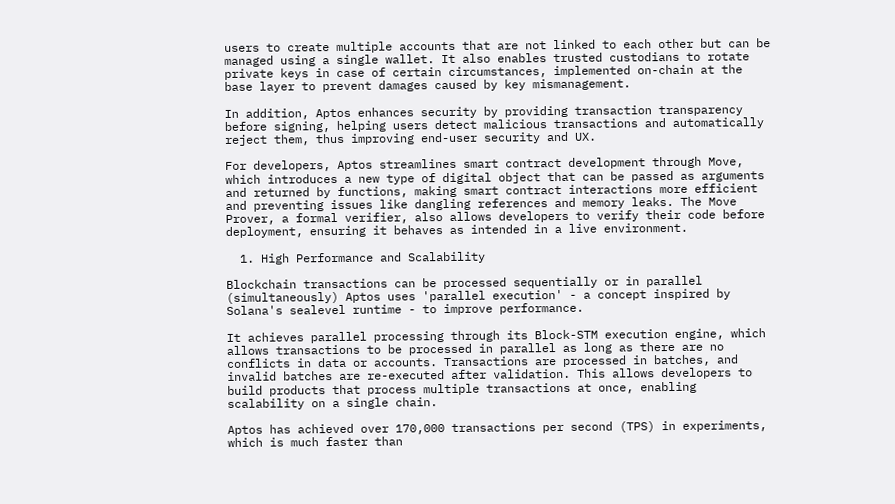users to create multiple accounts that are not linked to each other but can be managed using a single wallet. It also enables trusted custodians to rotate private keys in case of certain circumstances, implemented on-chain at the base layer to prevent damages caused by key mismanagement.

In addition, Aptos enhances security by providing transaction transparency before signing, helping users detect malicious transactions and automatically reject them, thus improving end-user security and UX.

For developers, Aptos streamlines smart contract development through Move, which introduces a new type of digital object that can be passed as arguments and returned by functions, making smart contract interactions more efficient and preventing issues like dangling references and memory leaks. The Move Prover, a formal verifier, also allows developers to verify their code before deployment, ensuring it behaves as intended in a live environment.

  1. High Performance and Scalability

Blockchain transactions can be processed sequentially or in parallel (simultaneously) Aptos uses 'parallel execution' - a concept inspired by Solana's sealevel runtime - to improve performance.

It achieves parallel processing through its Block-STM execution engine, which allows transactions to be processed in parallel as long as there are no conflicts in data or accounts. Transactions are processed in batches, and invalid batches are re-executed after validation. This allows developers to build products that process multiple transactions at once, enabling scalability on a single chain.

Aptos has achieved over 170,000 transactions per second (TPS) in experiments, which is much faster than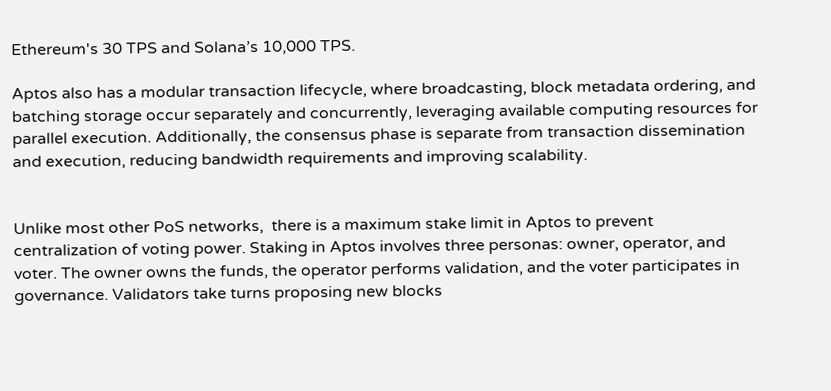Ethereum's 30 TPS and Solana’s 10,000 TPS.

Aptos also has a modular transaction lifecycle, where broadcasting, block metadata ordering, and batching storage occur separately and concurrently, leveraging available computing resources for parallel execution. Additionally, the consensus phase is separate from transaction dissemination and execution, reducing bandwidth requirements and improving scalability.


Unlike most other PoS networks,  there is a maximum stake limit in Aptos to prevent centralization of voting power. Staking in Aptos involves three personas: owner, operator, and voter. The owner owns the funds, the operator performs validation, and the voter participates in governance. Validators take turns proposing new blocks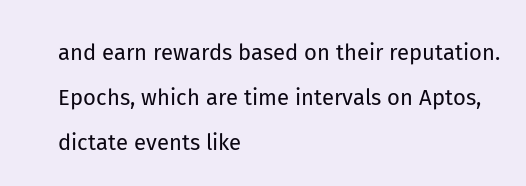and earn rewards based on their reputation. Epochs, which are time intervals on Aptos, dictate events like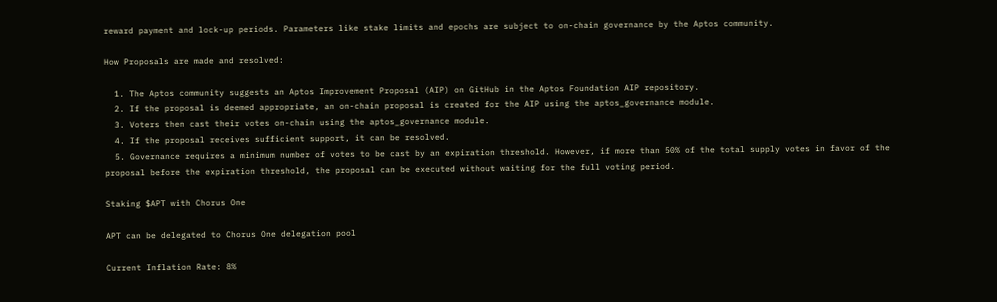reward payment and lock-up periods. Parameters like stake limits and epochs are subject to on-chain governance by the Aptos community.

How Proposals are made and resolved:

  1. The Aptos community suggests an Aptos Improvement Proposal (AIP) on GitHub in the Aptos Foundation AIP repository.
  2. If the proposal is deemed appropriate, an on-chain proposal is created for the AIP using the aptos_governance module.
  3. Voters then cast their votes on-chain using the aptos_governance module.
  4. If the proposal receives sufficient support, it can be resolved.
  5. Governance requires a minimum number of votes to be cast by an expiration threshold. However, if more than 50% of the total supply votes in favor of the proposal before the expiration threshold, the proposal can be executed without waiting for the full voting period.

Staking $APT with Chorus One

APT can be delegated to Chorus One delegation pool

Current Inflation Rate: 8%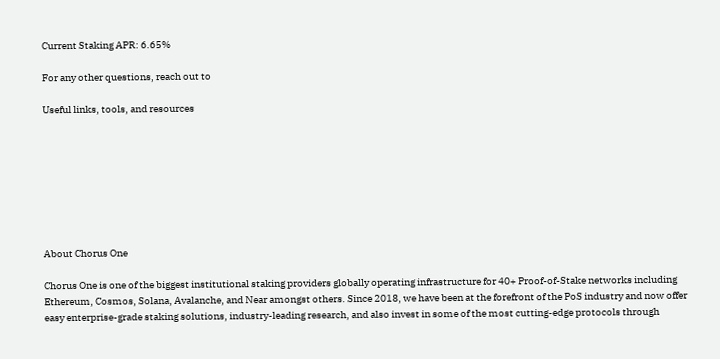Current Staking APR: 6.65%

For any other questions, reach out to

Useful links, tools, and resources








About Chorus One

Chorus One is one of the biggest institutional staking providers globally operating infrastructure for 40+ Proof-of-Stake networks including Ethereum, Cosmos, Solana, Avalanche, and Near amongst others. Since 2018, we have been at the forefront of the PoS industry and now offer easy enterprise-grade staking solutions, industry-leading research, and also invest in some of the most cutting-edge protocols through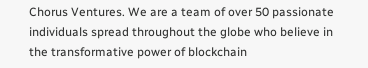Chorus Ventures. We are a team of over 50 passionate individuals spread throughout the globe who believe in the transformative power of blockchain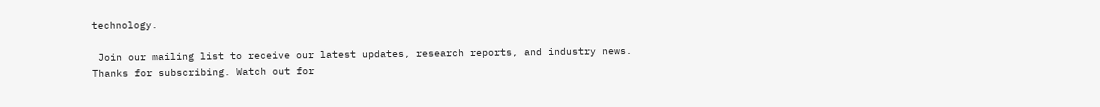technology.

 Join our mailing list to receive our latest updates, research reports, and industry news.
Thanks for subscribing. Watch out for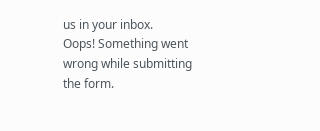us in your inbox.
Oops! Something went wrong while submitting the form.